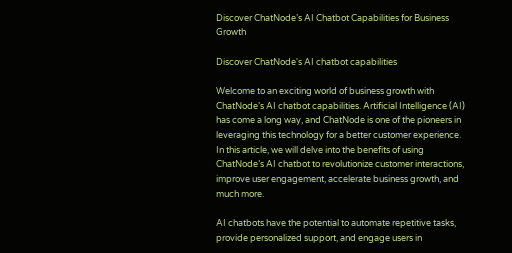Discover ChatNode’s AI Chatbot Capabilities for Business Growth

Discover ChatNode's AI chatbot capabilities

Welcome to an exciting world of business growth with ChatNode’s AI chatbot capabilities. Artificial Intelligence (AI) has come a long way, and ChatNode is one of the pioneers in leveraging this technology for a better customer experience. In this article, we will delve into the benefits of using ChatNode’s AI chatbot to revolutionize customer interactions, improve user engagement, accelerate business growth, and much more.

AI chatbots have the potential to automate repetitive tasks, provide personalized support, and engage users in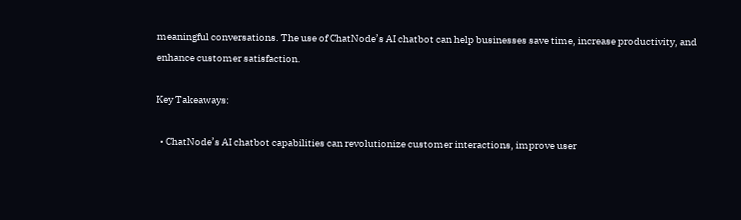meaningful conversations. The use of ChatNode’s AI chatbot can help businesses save time, increase productivity, and enhance customer satisfaction.

Key Takeaways:

  • ChatNode’s AI chatbot capabilities can revolutionize customer interactions, improve user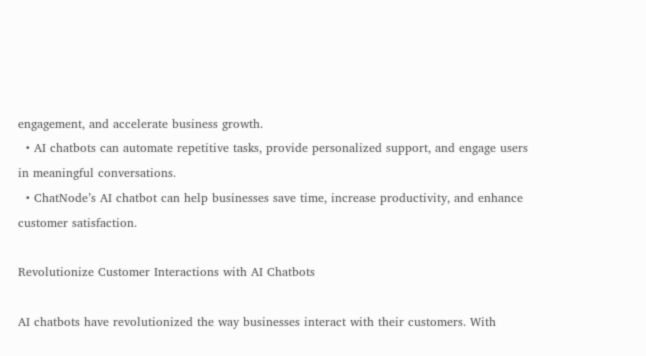engagement, and accelerate business growth.
  • AI chatbots can automate repetitive tasks, provide personalized support, and engage users in meaningful conversations.
  • ChatNode’s AI chatbot can help businesses save time, increase productivity, and enhance customer satisfaction.

Revolutionize Customer Interactions with AI Chatbots

AI chatbots have revolutionized the way businesses interact with their customers. With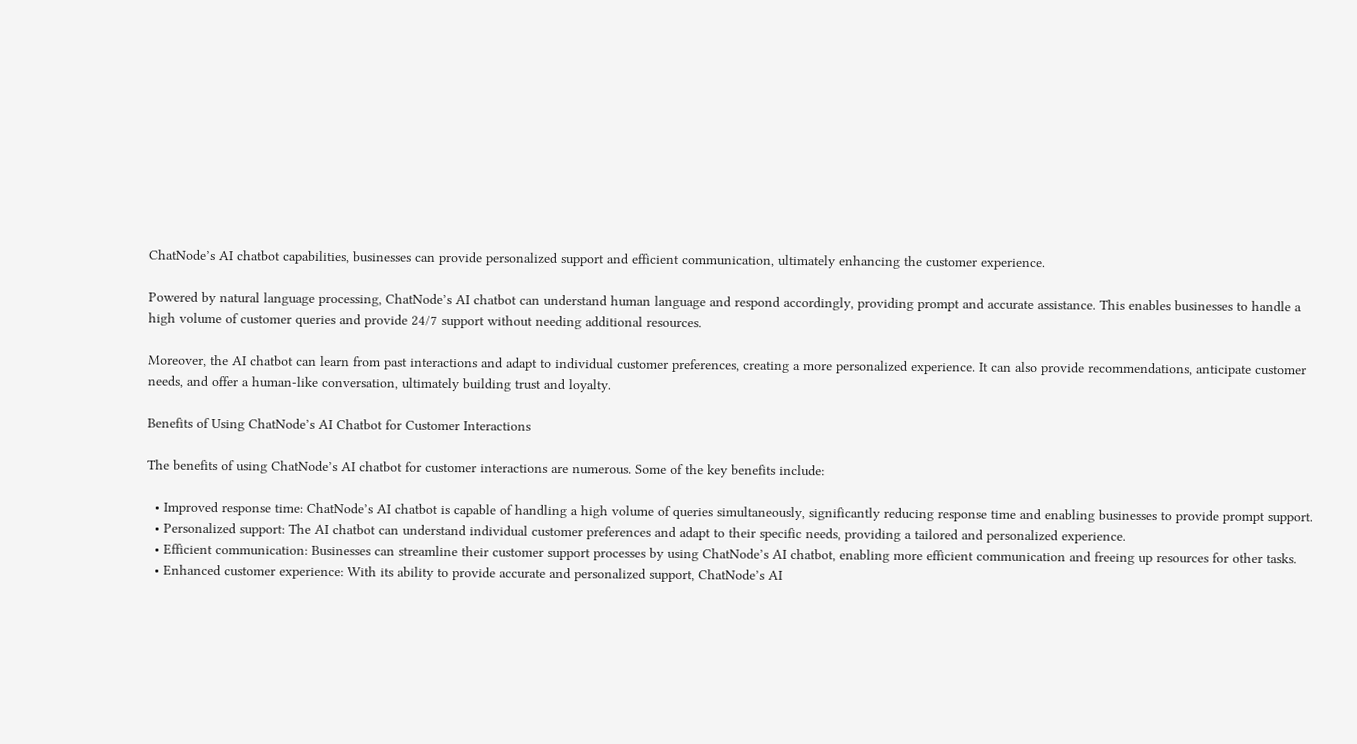ChatNode’s AI chatbot capabilities, businesses can provide personalized support and efficient communication, ultimately enhancing the customer experience.

Powered by natural language processing, ChatNode’s AI chatbot can understand human language and respond accordingly, providing prompt and accurate assistance. This enables businesses to handle a high volume of customer queries and provide 24/7 support without needing additional resources.

Moreover, the AI chatbot can learn from past interactions and adapt to individual customer preferences, creating a more personalized experience. It can also provide recommendations, anticipate customer needs, and offer a human-like conversation, ultimately building trust and loyalty.

Benefits of Using ChatNode’s AI Chatbot for Customer Interactions

The benefits of using ChatNode’s AI chatbot for customer interactions are numerous. Some of the key benefits include:

  • Improved response time: ChatNode’s AI chatbot is capable of handling a high volume of queries simultaneously, significantly reducing response time and enabling businesses to provide prompt support.
  • Personalized support: The AI chatbot can understand individual customer preferences and adapt to their specific needs, providing a tailored and personalized experience.
  • Efficient communication: Businesses can streamline their customer support processes by using ChatNode’s AI chatbot, enabling more efficient communication and freeing up resources for other tasks.
  • Enhanced customer experience: With its ability to provide accurate and personalized support, ChatNode’s AI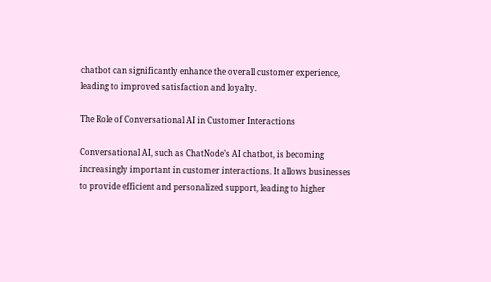chatbot can significantly enhance the overall customer experience, leading to improved satisfaction and loyalty.

The Role of Conversational AI in Customer Interactions

Conversational AI, such as ChatNode’s AI chatbot, is becoming increasingly important in customer interactions. It allows businesses to provide efficient and personalized support, leading to higher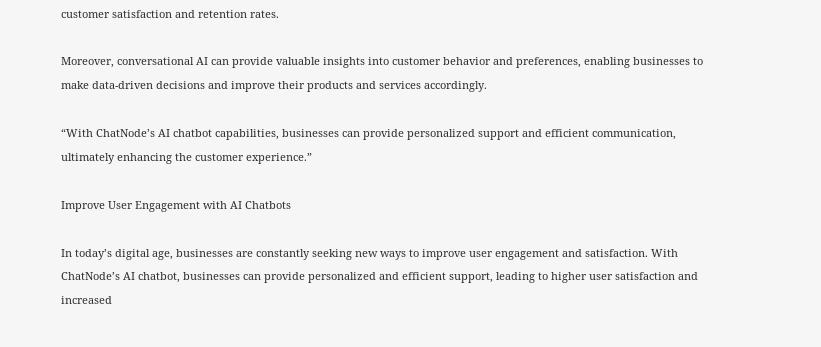customer satisfaction and retention rates.

Moreover, conversational AI can provide valuable insights into customer behavior and preferences, enabling businesses to make data-driven decisions and improve their products and services accordingly.

“With ChatNode’s AI chatbot capabilities, businesses can provide personalized support and efficient communication, ultimately enhancing the customer experience.”

Improve User Engagement with AI Chatbots

In today’s digital age, businesses are constantly seeking new ways to improve user engagement and satisfaction. With ChatNode’s AI chatbot, businesses can provide personalized and efficient support, leading to higher user satisfaction and increased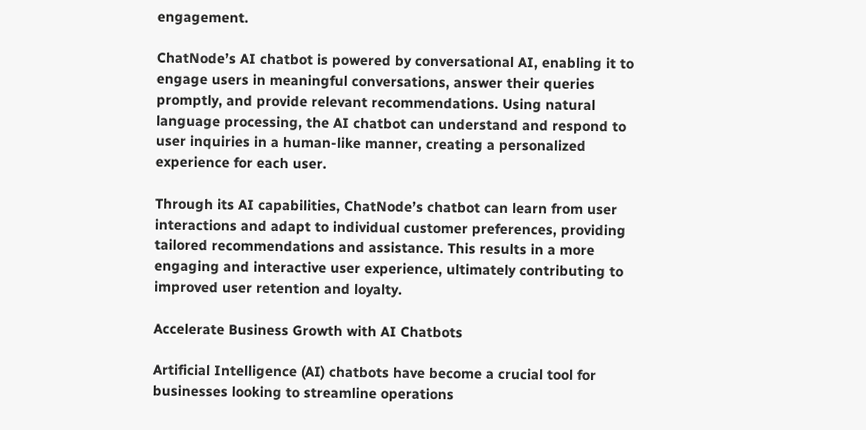engagement.

ChatNode’s AI chatbot is powered by conversational AI, enabling it to engage users in meaningful conversations, answer their queries promptly, and provide relevant recommendations. Using natural language processing, the AI chatbot can understand and respond to user inquiries in a human-like manner, creating a personalized experience for each user.

Through its AI capabilities, ChatNode’s chatbot can learn from user interactions and adapt to individual customer preferences, providing tailored recommendations and assistance. This results in a more engaging and interactive user experience, ultimately contributing to improved user retention and loyalty.

Accelerate Business Growth with AI Chatbots

Artificial Intelligence (AI) chatbots have become a crucial tool for businesses looking to streamline operations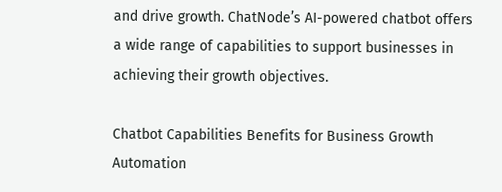and drive growth. ChatNode’s AI-powered chatbot offers a wide range of capabilities to support businesses in achieving their growth objectives.

Chatbot Capabilities Benefits for Business Growth
Automation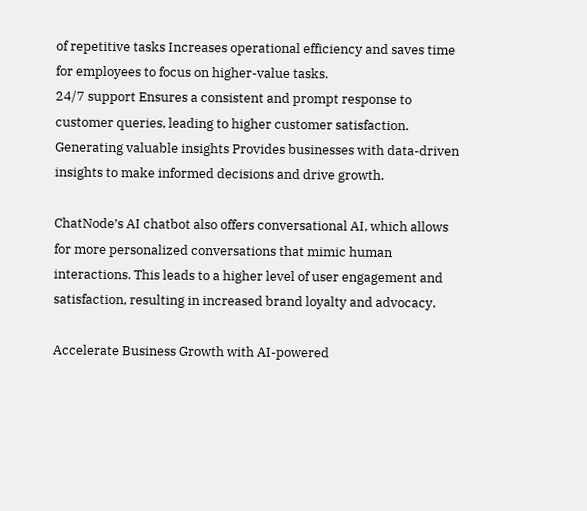of repetitive tasks Increases operational efficiency and saves time for employees to focus on higher-value tasks.
24/7 support Ensures a consistent and prompt response to customer queries, leading to higher customer satisfaction.
Generating valuable insights Provides businesses with data-driven insights to make informed decisions and drive growth.

ChatNode’s AI chatbot also offers conversational AI, which allows for more personalized conversations that mimic human interactions. This leads to a higher level of user engagement and satisfaction, resulting in increased brand loyalty and advocacy.

Accelerate Business Growth with AI-powered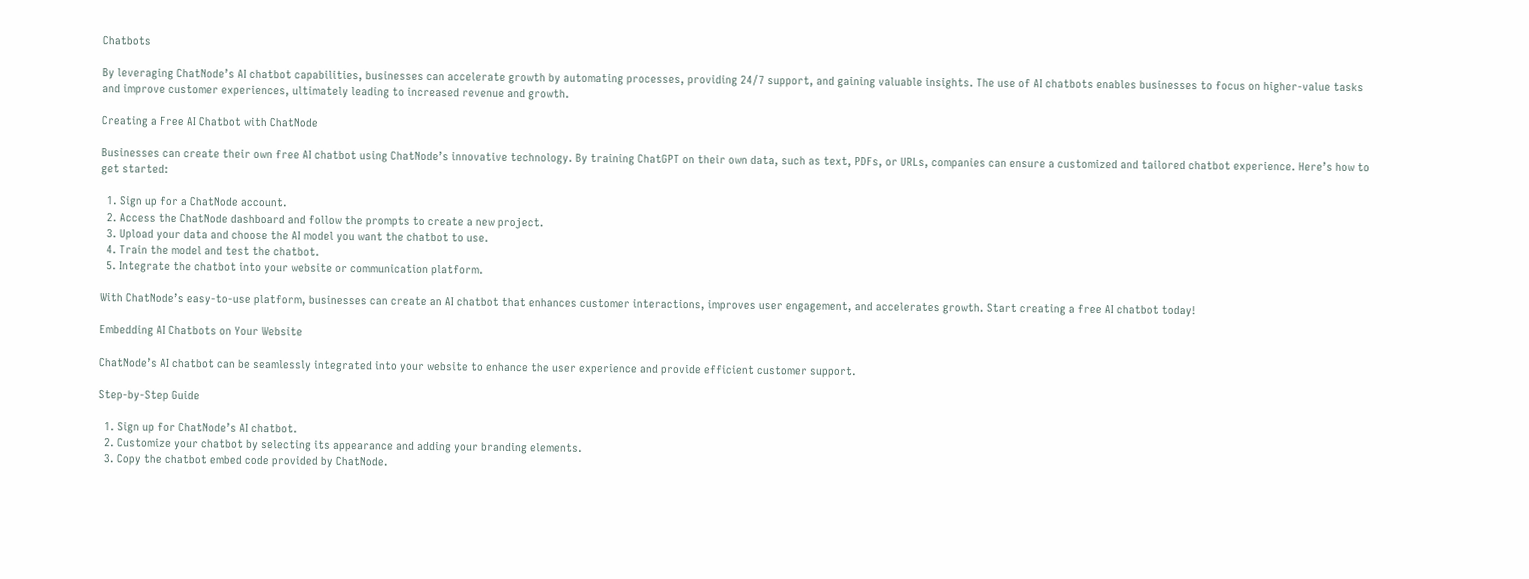Chatbots

By leveraging ChatNode’s AI chatbot capabilities, businesses can accelerate growth by automating processes, providing 24/7 support, and gaining valuable insights. The use of AI chatbots enables businesses to focus on higher-value tasks and improve customer experiences, ultimately leading to increased revenue and growth.

Creating a Free AI Chatbot with ChatNode

Businesses can create their own free AI chatbot using ChatNode’s innovative technology. By training ChatGPT on their own data, such as text, PDFs, or URLs, companies can ensure a customized and tailored chatbot experience. Here’s how to get started:

  1. Sign up for a ChatNode account.
  2. Access the ChatNode dashboard and follow the prompts to create a new project.
  3. Upload your data and choose the AI model you want the chatbot to use.
  4. Train the model and test the chatbot.
  5. Integrate the chatbot into your website or communication platform.

With ChatNode’s easy-to-use platform, businesses can create an AI chatbot that enhances customer interactions, improves user engagement, and accelerates growth. Start creating a free AI chatbot today!

Embedding AI Chatbots on Your Website

ChatNode’s AI chatbot can be seamlessly integrated into your website to enhance the user experience and provide efficient customer support.

Step-by-Step Guide

  1. Sign up for ChatNode’s AI chatbot.
  2. Customize your chatbot by selecting its appearance and adding your branding elements.
  3. Copy the chatbot embed code provided by ChatNode.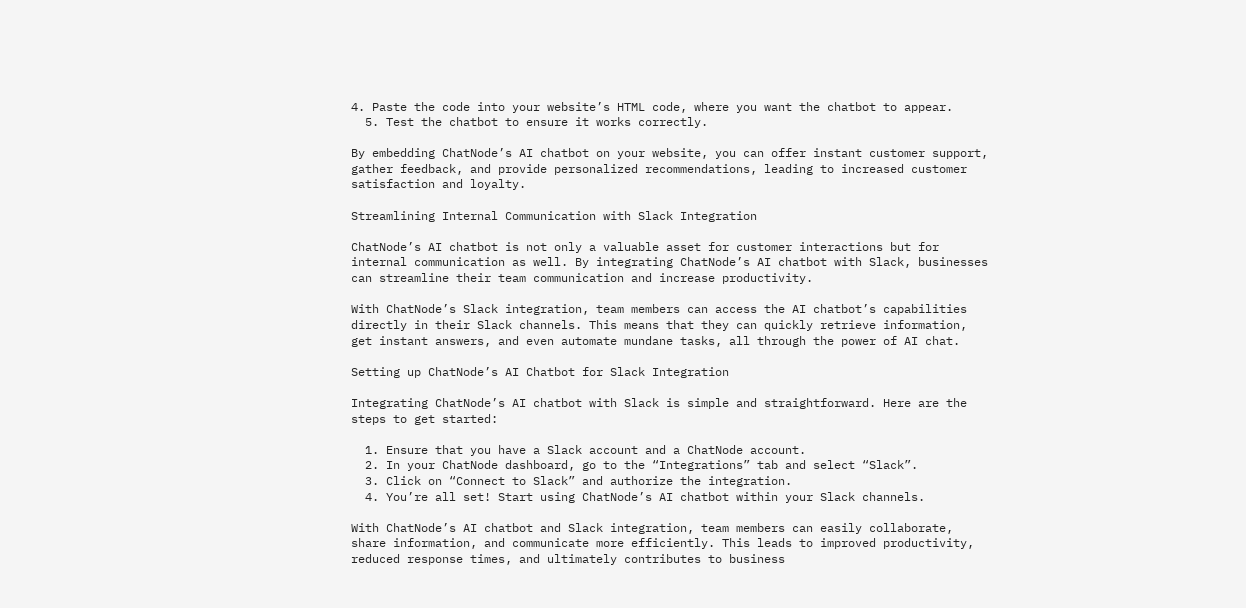4. Paste the code into your website’s HTML code, where you want the chatbot to appear.
  5. Test the chatbot to ensure it works correctly.

By embedding ChatNode’s AI chatbot on your website, you can offer instant customer support, gather feedback, and provide personalized recommendations, leading to increased customer satisfaction and loyalty.

Streamlining Internal Communication with Slack Integration

ChatNode’s AI chatbot is not only a valuable asset for customer interactions but for internal communication as well. By integrating ChatNode’s AI chatbot with Slack, businesses can streamline their team communication and increase productivity.

With ChatNode’s Slack integration, team members can access the AI chatbot’s capabilities directly in their Slack channels. This means that they can quickly retrieve information, get instant answers, and even automate mundane tasks, all through the power of AI chat.

Setting up ChatNode’s AI Chatbot for Slack Integration

Integrating ChatNode’s AI chatbot with Slack is simple and straightforward. Here are the steps to get started:

  1. Ensure that you have a Slack account and a ChatNode account.
  2. In your ChatNode dashboard, go to the “Integrations” tab and select “Slack”.
  3. Click on “Connect to Slack” and authorize the integration.
  4. You’re all set! Start using ChatNode’s AI chatbot within your Slack channels.

With ChatNode’s AI chatbot and Slack integration, team members can easily collaborate, share information, and communicate more efficiently. This leads to improved productivity, reduced response times, and ultimately contributes to business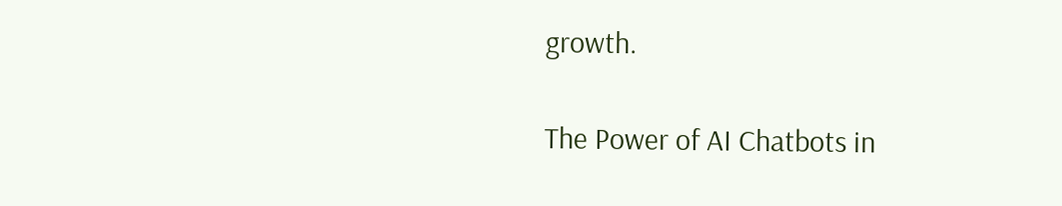growth.

The Power of AI Chatbots in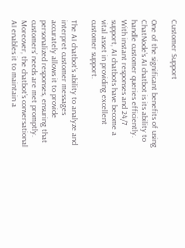Customer Support

One of the significant benefits of using ChatNode’s AI chatbot is its ability to handle customer queries efficiently. With instant responses and 24/7 support, AI chatbots have become a vital asset in providing excellent customer support.

The AI chatbot’s ability to analyze and interpret customer messages accurately allows it to provide personalized responses, ensuring that customers’ needs are met promptly. Moreover, the chatbot’s conversational AI enables it to maintain a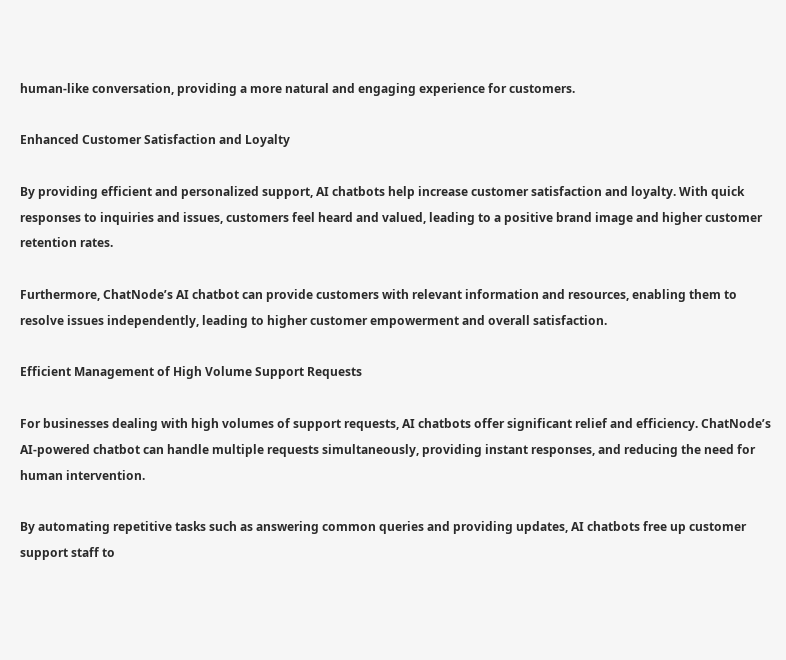human-like conversation, providing a more natural and engaging experience for customers.

Enhanced Customer Satisfaction and Loyalty

By providing efficient and personalized support, AI chatbots help increase customer satisfaction and loyalty. With quick responses to inquiries and issues, customers feel heard and valued, leading to a positive brand image and higher customer retention rates.

Furthermore, ChatNode’s AI chatbot can provide customers with relevant information and resources, enabling them to resolve issues independently, leading to higher customer empowerment and overall satisfaction.

Efficient Management of High Volume Support Requests

For businesses dealing with high volumes of support requests, AI chatbots offer significant relief and efficiency. ChatNode’s AI-powered chatbot can handle multiple requests simultaneously, providing instant responses, and reducing the need for human intervention.

By automating repetitive tasks such as answering common queries and providing updates, AI chatbots free up customer support staff to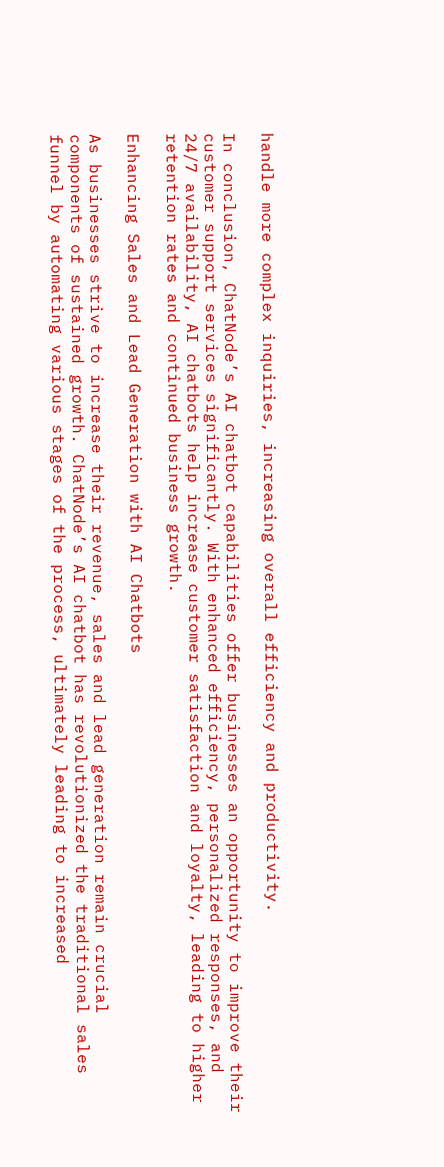handle more complex inquiries, increasing overall efficiency and productivity.

In conclusion, ChatNode’s AI chatbot capabilities offer businesses an opportunity to improve their customer support services significantly. With enhanced efficiency, personalized responses, and 24/7 availability, AI chatbots help increase customer satisfaction and loyalty, leading to higher retention rates and continued business growth.

Enhancing Sales and Lead Generation with AI Chatbots

As businesses strive to increase their revenue, sales and lead generation remain crucial components of sustained growth. ChatNode’s AI chatbot has revolutionized the traditional sales funnel by automating various stages of the process, ultimately leading to increased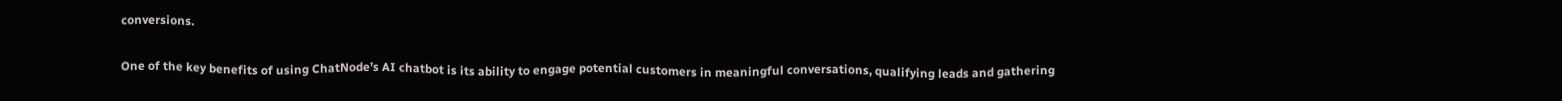conversions.

One of the key benefits of using ChatNode’s AI chatbot is its ability to engage potential customers in meaningful conversations, qualifying leads and gathering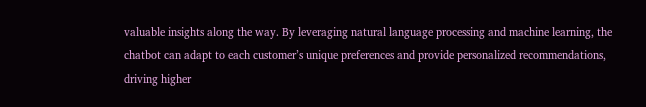valuable insights along the way. By leveraging natural language processing and machine learning, the chatbot can adapt to each customer’s unique preferences and provide personalized recommendations, driving higher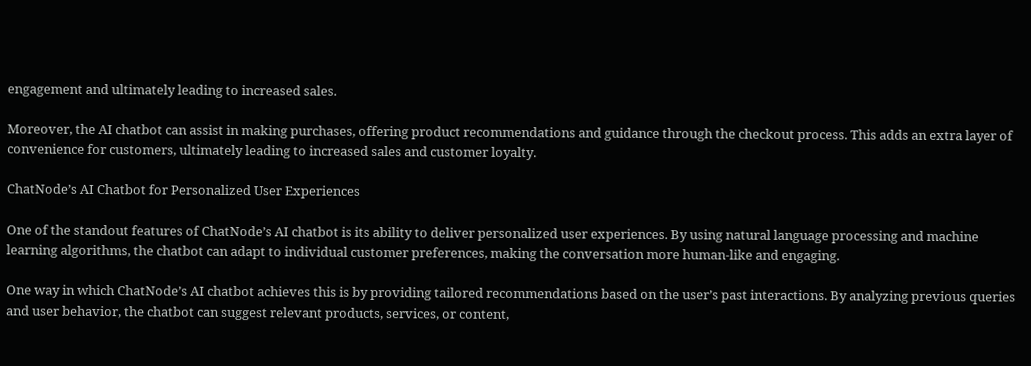engagement and ultimately leading to increased sales.

Moreover, the AI chatbot can assist in making purchases, offering product recommendations and guidance through the checkout process. This adds an extra layer of convenience for customers, ultimately leading to increased sales and customer loyalty.

ChatNode’s AI Chatbot for Personalized User Experiences

One of the standout features of ChatNode’s AI chatbot is its ability to deliver personalized user experiences. By using natural language processing and machine learning algorithms, the chatbot can adapt to individual customer preferences, making the conversation more human-like and engaging.

One way in which ChatNode’s AI chatbot achieves this is by providing tailored recommendations based on the user’s past interactions. By analyzing previous queries and user behavior, the chatbot can suggest relevant products, services, or content,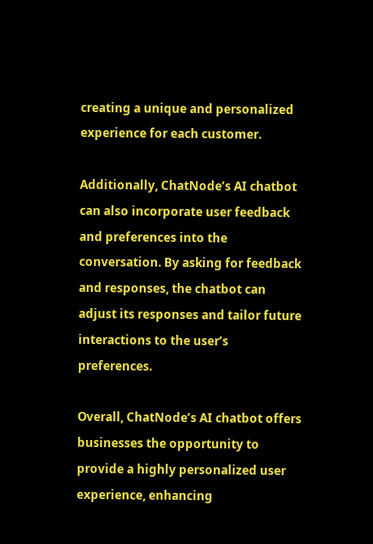creating a unique and personalized experience for each customer.

Additionally, ChatNode’s AI chatbot can also incorporate user feedback and preferences into the conversation. By asking for feedback and responses, the chatbot can adjust its responses and tailor future interactions to the user’s preferences.

Overall, ChatNode’s AI chatbot offers businesses the opportunity to provide a highly personalized user experience, enhancing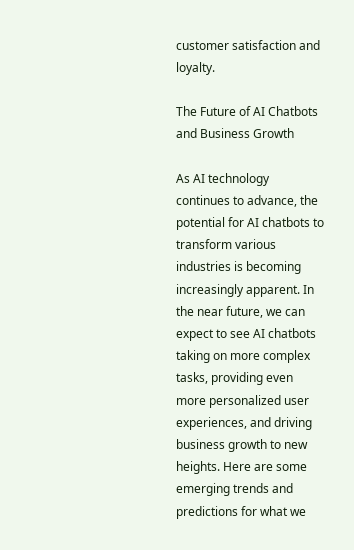customer satisfaction and loyalty.

The Future of AI Chatbots and Business Growth

As AI technology continues to advance, the potential for AI chatbots to transform various industries is becoming increasingly apparent. In the near future, we can expect to see AI chatbots taking on more complex tasks, providing even more personalized user experiences, and driving business growth to new heights. Here are some emerging trends and predictions for what we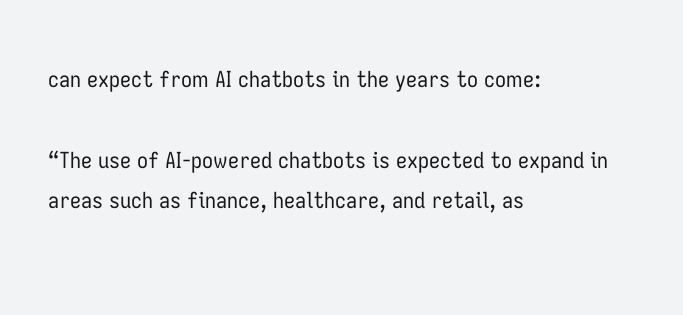can expect from AI chatbots in the years to come:

“The use of AI-powered chatbots is expected to expand in areas such as finance, healthcare, and retail, as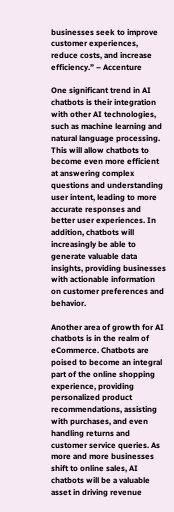businesses seek to improve customer experiences, reduce costs, and increase efficiency.” – Accenture

One significant trend in AI chatbots is their integration with other AI technologies, such as machine learning and natural language processing. This will allow chatbots to become even more efficient at answering complex questions and understanding user intent, leading to more accurate responses and better user experiences. In addition, chatbots will increasingly be able to generate valuable data insights, providing businesses with actionable information on customer preferences and behavior.

Another area of growth for AI chatbots is in the realm of eCommerce. Chatbots are poised to become an integral part of the online shopping experience, providing personalized product recommendations, assisting with purchases, and even handling returns and customer service queries. As more and more businesses shift to online sales, AI chatbots will be a valuable asset in driving revenue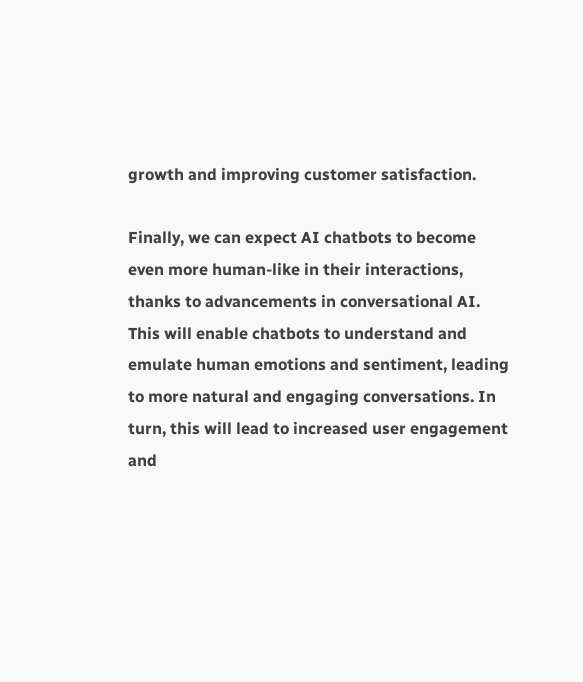growth and improving customer satisfaction.

Finally, we can expect AI chatbots to become even more human-like in their interactions, thanks to advancements in conversational AI. This will enable chatbots to understand and emulate human emotions and sentiment, leading to more natural and engaging conversations. In turn, this will lead to increased user engagement and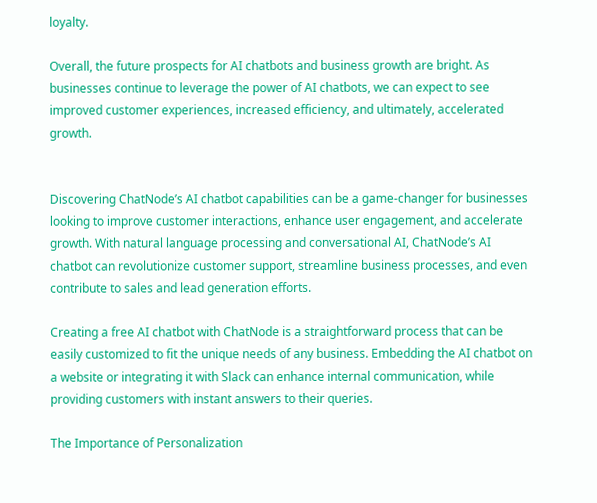loyalty.

Overall, the future prospects for AI chatbots and business growth are bright. As businesses continue to leverage the power of AI chatbots, we can expect to see improved customer experiences, increased efficiency, and ultimately, accelerated growth.


Discovering ChatNode’s AI chatbot capabilities can be a game-changer for businesses looking to improve customer interactions, enhance user engagement, and accelerate growth. With natural language processing and conversational AI, ChatNode’s AI chatbot can revolutionize customer support, streamline business processes, and even contribute to sales and lead generation efforts.

Creating a free AI chatbot with ChatNode is a straightforward process that can be easily customized to fit the unique needs of any business. Embedding the AI chatbot on a website or integrating it with Slack can enhance internal communication, while providing customers with instant answers to their queries.

The Importance of Personalization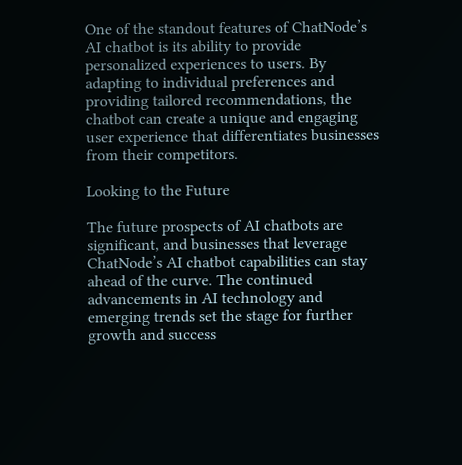One of the standout features of ChatNode’s AI chatbot is its ability to provide personalized experiences to users. By adapting to individual preferences and providing tailored recommendations, the chatbot can create a unique and engaging user experience that differentiates businesses from their competitors.

Looking to the Future

The future prospects of AI chatbots are significant, and businesses that leverage ChatNode’s AI chatbot capabilities can stay ahead of the curve. The continued advancements in AI technology and emerging trends set the stage for further growth and success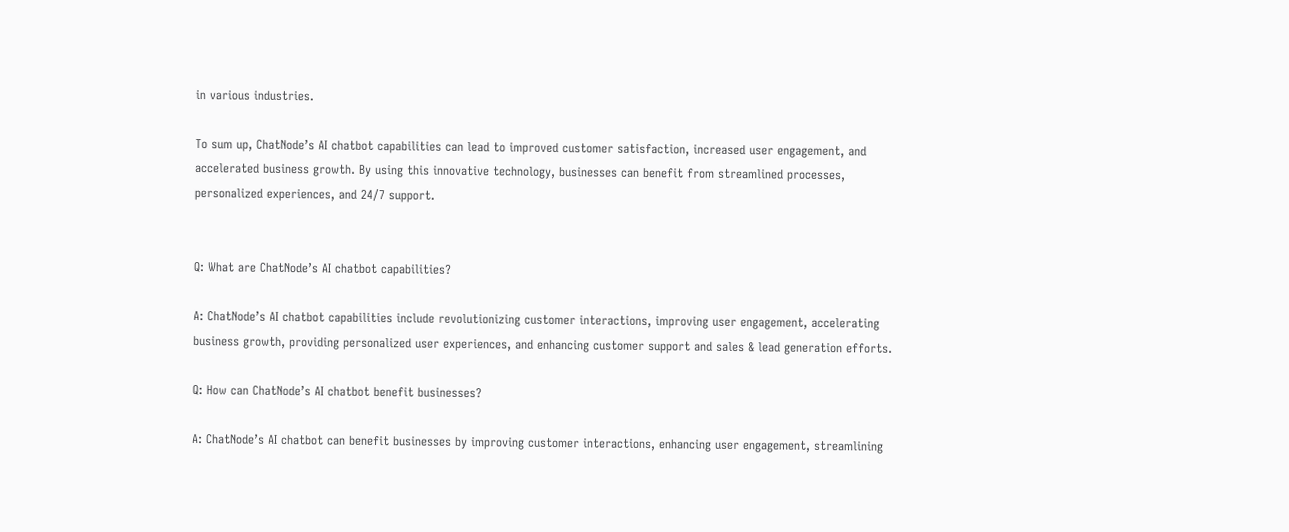in various industries.

To sum up, ChatNode’s AI chatbot capabilities can lead to improved customer satisfaction, increased user engagement, and accelerated business growth. By using this innovative technology, businesses can benefit from streamlined processes, personalized experiences, and 24/7 support.


Q: What are ChatNode’s AI chatbot capabilities?

A: ChatNode’s AI chatbot capabilities include revolutionizing customer interactions, improving user engagement, accelerating business growth, providing personalized user experiences, and enhancing customer support and sales & lead generation efforts.

Q: How can ChatNode’s AI chatbot benefit businesses?

A: ChatNode’s AI chatbot can benefit businesses by improving customer interactions, enhancing user engagement, streamlining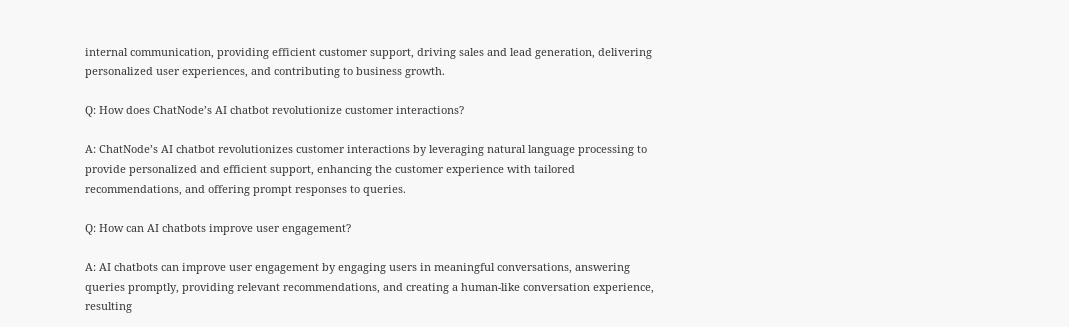internal communication, providing efficient customer support, driving sales and lead generation, delivering personalized user experiences, and contributing to business growth.

Q: How does ChatNode’s AI chatbot revolutionize customer interactions?

A: ChatNode’s AI chatbot revolutionizes customer interactions by leveraging natural language processing to provide personalized and efficient support, enhancing the customer experience with tailored recommendations, and offering prompt responses to queries.

Q: How can AI chatbots improve user engagement?

A: AI chatbots can improve user engagement by engaging users in meaningful conversations, answering queries promptly, providing relevant recommendations, and creating a human-like conversation experience, resulting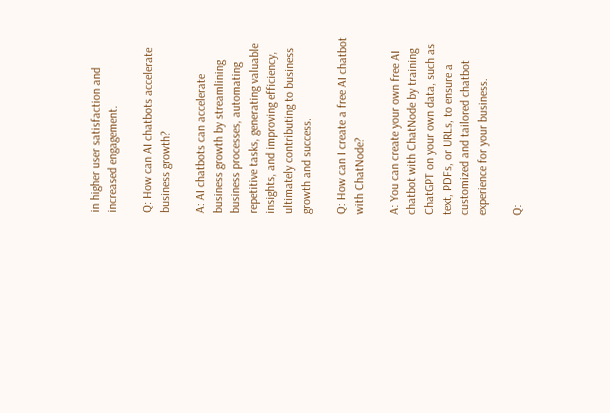in higher user satisfaction and increased engagement.

Q: How can AI chatbots accelerate business growth?

A: AI chatbots can accelerate business growth by streamlining business processes, automating repetitive tasks, generating valuable insights, and improving efficiency, ultimately contributing to business growth and success.

Q: How can I create a free AI chatbot with ChatNode?

A: You can create your own free AI chatbot with ChatNode by training ChatGPT on your own data, such as text, PDFs, or URLs, to ensure a customized and tailored chatbot experience for your business.

Q: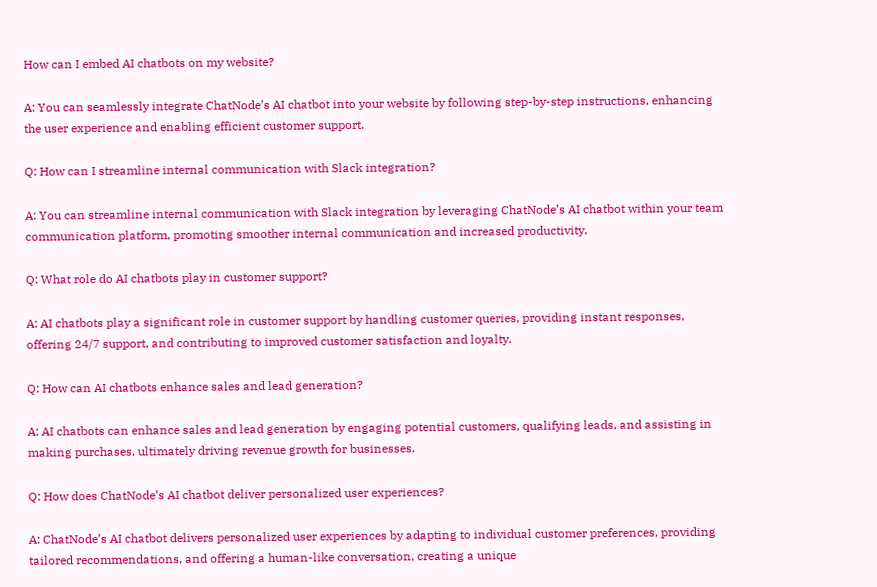How can I embed AI chatbots on my website?

A: You can seamlessly integrate ChatNode’s AI chatbot into your website by following step-by-step instructions, enhancing the user experience and enabling efficient customer support.

Q: How can I streamline internal communication with Slack integration?

A: You can streamline internal communication with Slack integration by leveraging ChatNode’s AI chatbot within your team communication platform, promoting smoother internal communication and increased productivity.

Q: What role do AI chatbots play in customer support?

A: AI chatbots play a significant role in customer support by handling customer queries, providing instant responses, offering 24/7 support, and contributing to improved customer satisfaction and loyalty.

Q: How can AI chatbots enhance sales and lead generation?

A: AI chatbots can enhance sales and lead generation by engaging potential customers, qualifying leads, and assisting in making purchases, ultimately driving revenue growth for businesses.

Q: How does ChatNode’s AI chatbot deliver personalized user experiences?

A: ChatNode’s AI chatbot delivers personalized user experiences by adapting to individual customer preferences, providing tailored recommendations, and offering a human-like conversation, creating a unique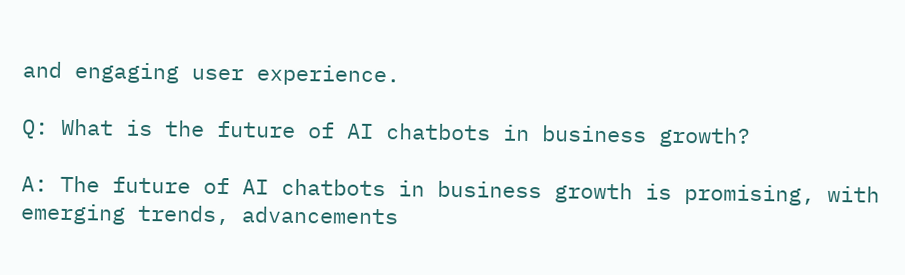and engaging user experience.

Q: What is the future of AI chatbots in business growth?

A: The future of AI chatbots in business growth is promising, with emerging trends, advancements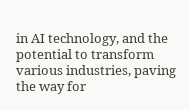in AI technology, and the potential to transform various industries, paving the way for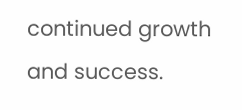continued growth and success.